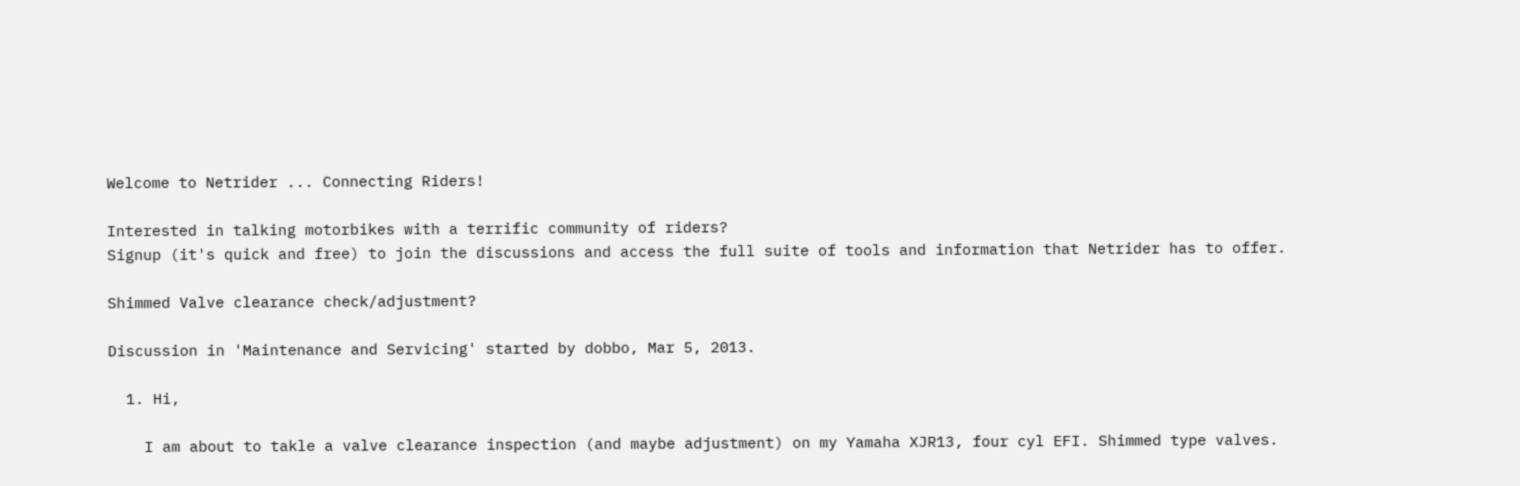Welcome to Netrider ... Connecting Riders!

Interested in talking motorbikes with a terrific community of riders?
Signup (it's quick and free) to join the discussions and access the full suite of tools and information that Netrider has to offer.

Shimmed Valve clearance check/adjustment?

Discussion in 'Maintenance and Servicing' started by dobbo, Mar 5, 2013.

  1. Hi,

    I am about to takle a valve clearance inspection (and maybe adjustment) on my Yamaha XJR13, four cyl EFI. Shimmed type valves.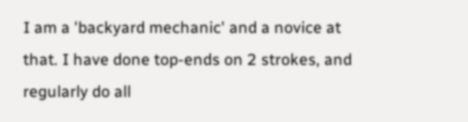I am a 'backyard mechanic' and a novice at that. I have done top-ends on 2 strokes, and regularly do all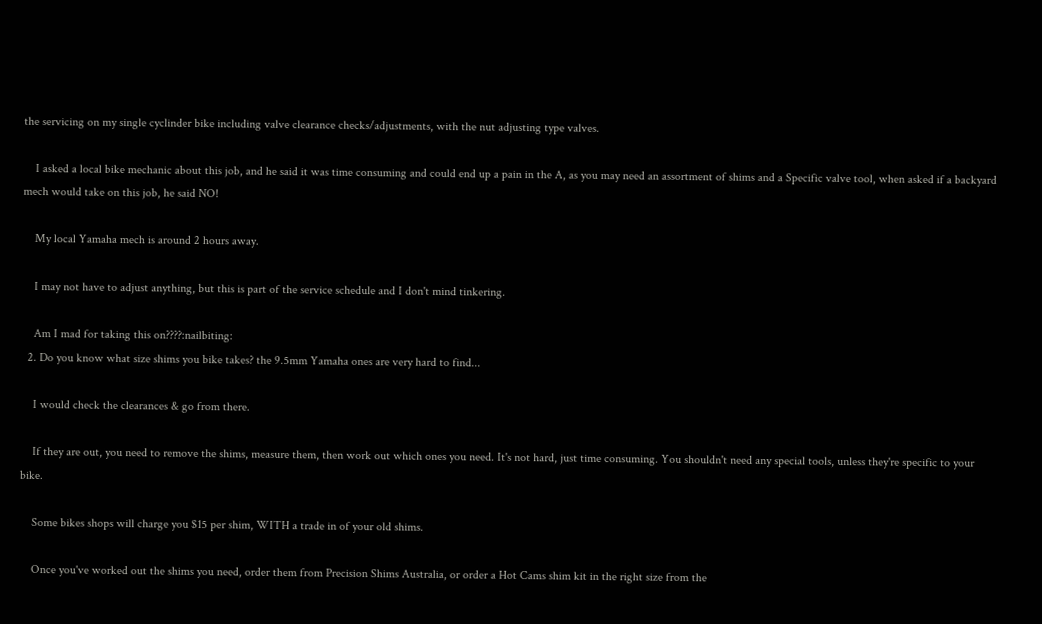the servicing on my single cyclinder bike including valve clearance checks/adjustments, with the nut adjusting type valves.

    I asked a local bike mechanic about this job, and he said it was time consuming and could end up a pain in the A, as you may need an assortment of shims and a Specific valve tool, when asked if a backyard mech would take on this job, he said NO!

    My local Yamaha mech is around 2 hours away.

    I may not have to adjust anything, but this is part of the service schedule and I don't mind tinkering.

    Am I mad for taking this on????:nailbiting:
  2. Do you know what size shims you bike takes? the 9.5mm Yamaha ones are very hard to find...

    I would check the clearances & go from there.

    If they are out, you need to remove the shims, measure them, then work out which ones you need. It's not hard, just time consuming. You shouldn't need any special tools, unless they're specific to your bike.

    Some bikes shops will charge you $15 per shim, WITH a trade in of your old shims.

    Once you've worked out the shims you need, order them from Precision Shims Australia, or order a Hot Cams shim kit in the right size from the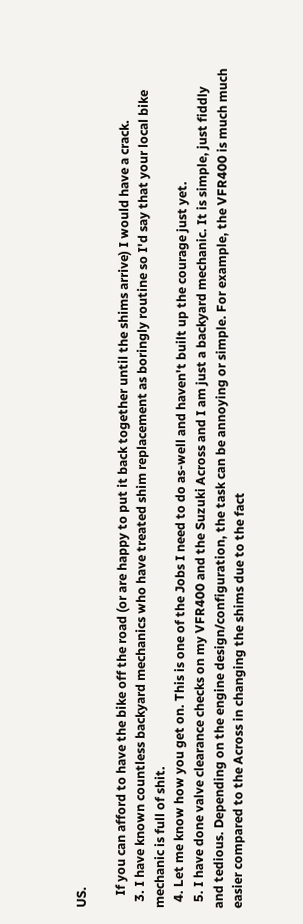US.

    If you can afford to have the bike off the road (or are happy to put it back together until the shims arrive) I would have a crack.
  3. I have known countless backyard mechanics who have treated shim replacement as boringly routine so I'd say that your local bike mechanic is full of shit.
  4. Let me know how you get on. This is one of the Jobs I need to do as-well and haven't built up the courage just yet.
  5. I have done valve clearance checks on my VFR400 and the Suzuki Across and I am just a backyard mechanic. It is simple, just fiddly and tedious. Depending on the engine design/configuration, the task can be annoying or simple. For example, the VFR400 is much much easier compared to the Across in changing the shims due to the fact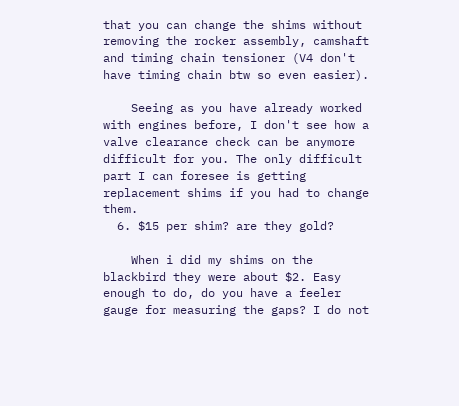that you can change the shims without removing the rocker assembly, camshaft and timing chain tensioner (V4 don't have timing chain btw so even easier).

    Seeing as you have already worked with engines before, I don't see how a valve clearance check can be anymore difficult for you. The only difficult part I can foresee is getting replacement shims if you had to change them.
  6. $15 per shim? are they gold?

    When i did my shims on the blackbird they were about $2. Easy enough to do, do you have a feeler gauge for measuring the gaps? I do not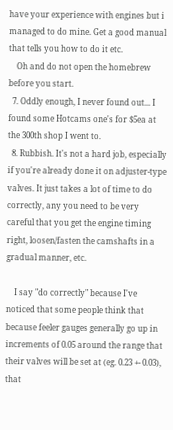have your experience with engines but i managed to do mine. Get a good manual that tells you how to do it etc.
    Oh and do not open the homebrew before you start.
  7. Oddly enough, I never found out... I found some Hotcams one's for $5ea at the 300th shop I went to.
  8. Rubbish. It's not a hard job, especially if you're already done it on adjuster-type valves. It just takes a lot of time to do correctly, any you need to be very careful that you get the engine timing right, loosen/fasten the camshafts in a gradual manner, etc.

    I say "do correctly" because I've noticed that some people think that because feeler gauges generally go up in increments of 0.05 around the range that their valves will be set at (eg. 0.23 +- 0.03), that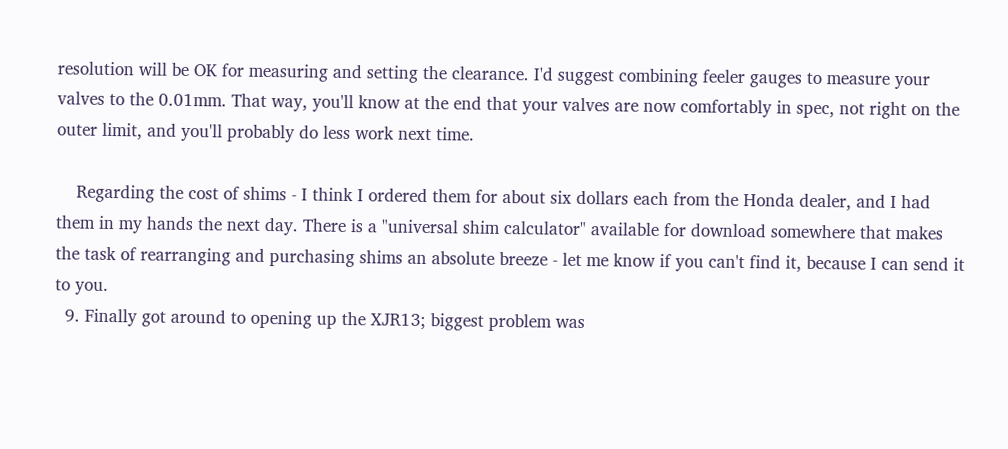resolution will be OK for measuring and setting the clearance. I'd suggest combining feeler gauges to measure your valves to the 0.01mm. That way, you'll know at the end that your valves are now comfortably in spec, not right on the outer limit, and you'll probably do less work next time.

    Regarding the cost of shims - I think I ordered them for about six dollars each from the Honda dealer, and I had them in my hands the next day. There is a "universal shim calculator" available for download somewhere that makes the task of rearranging and purchasing shims an absolute breeze - let me know if you can't find it, because I can send it to you.
  9. Finally got around to opening up the XJR13; biggest problem was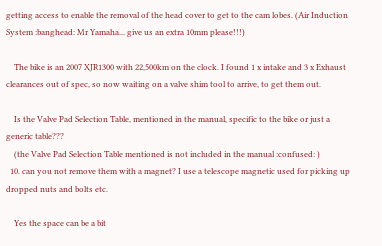getting access to enable the removal of the head cover to get to the cam lobes. (Air Induction System :banghead: Mr Yamaha... give us an extra 10mm please!!!)

    The bike is an 2007 XJR1300 with 22,500km on the clock. I found 1 x intake and 3 x Exhaust clearances out of spec, so now waiting on a valve shim tool to arrive, to get them out.

    Is the Valve Pad Selection Table, mentioned in the manual, specific to the bike or just a generic table???
    (the Valve Pad Selection Table mentioned is not included in the manual :confused: )
  10. can you not remove them with a magnet? I use a telescope magnetic used for picking up dropped nuts and bolts etc.

    Yes the space can be a bit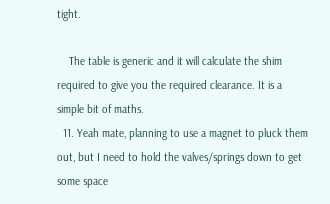tight.

    The table is generic and it will calculate the shim required to give you the required clearance. It is a simple bit of maths.
  11. Yeah mate, planning to use a magnet to pluck them out, but I need to hold the valves/springs down to get some space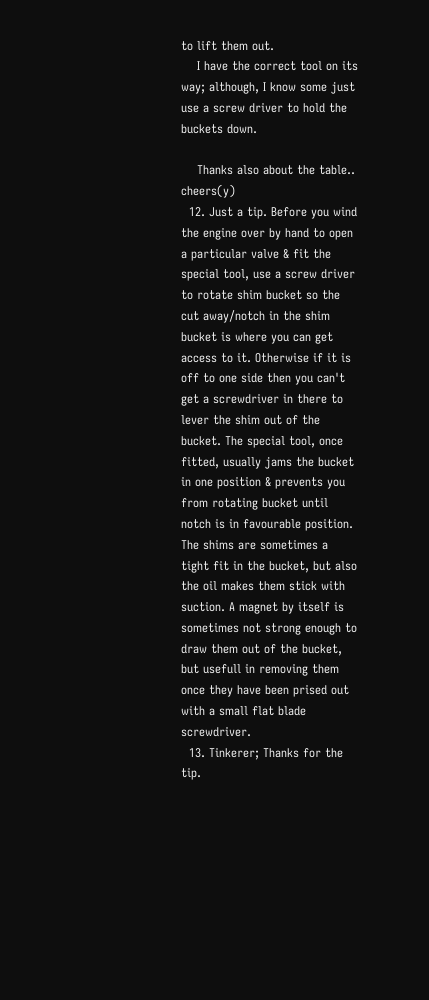to lift them out.
    I have the correct tool on its way; although, I know some just use a screw driver to hold the buckets down.

    Thanks also about the table.. cheers(y)
  12. Just a tip. Before you wind the engine over by hand to open a particular valve & fit the special tool, use a screw driver to rotate shim bucket so the cut away/notch in the shim bucket is where you can get access to it. Otherwise if it is off to one side then you can't get a screwdriver in there to lever the shim out of the bucket. The special tool, once fitted, usually jams the bucket in one position & prevents you from rotating bucket until notch is in favourable position. The shims are sometimes a tight fit in the bucket, but also the oil makes them stick with suction. A magnet by itself is sometimes not strong enough to draw them out of the bucket, but usefull in removing them once they have been prised out with a small flat blade screwdriver.
  13. Tinkerer; Thanks for the tip.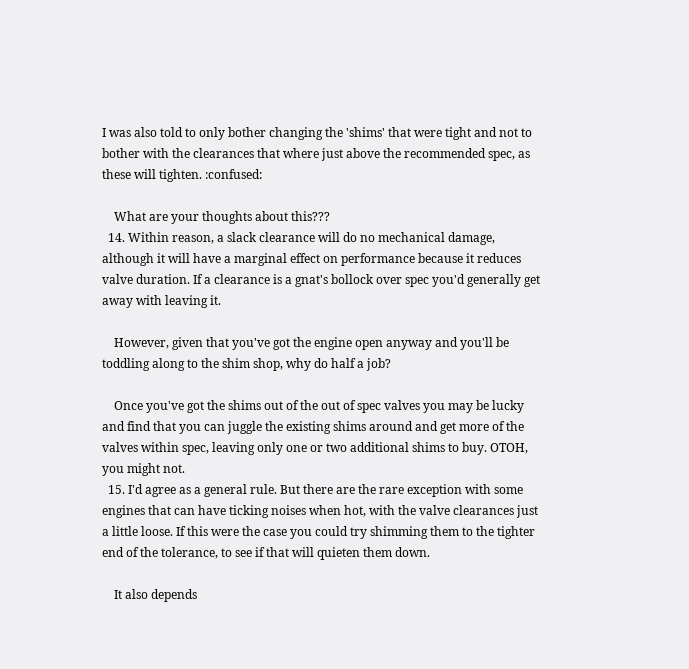I was also told to only bother changing the 'shims' that were tight and not to bother with the clearances that where just above the recommended spec, as these will tighten. :confused:

    What are your thoughts about this???
  14. Within reason, a slack clearance will do no mechanical damage, although it will have a marginal effect on performance because it reduces valve duration. If a clearance is a gnat's bollock over spec you'd generally get away with leaving it.

    However, given that you've got the engine open anyway and you'll be toddling along to the shim shop, why do half a job?

    Once you've got the shims out of the out of spec valves you may be lucky and find that you can juggle the existing shims around and get more of the valves within spec, leaving only one or two additional shims to buy. OTOH, you might not.
  15. I'd agree as a general rule. But there are the rare exception with some engines that can have ticking noises when hot, with the valve clearances just a little loose. If this were the case you could try shimming them to the tighter end of the tolerance, to see if that will quieten them down.

    It also depends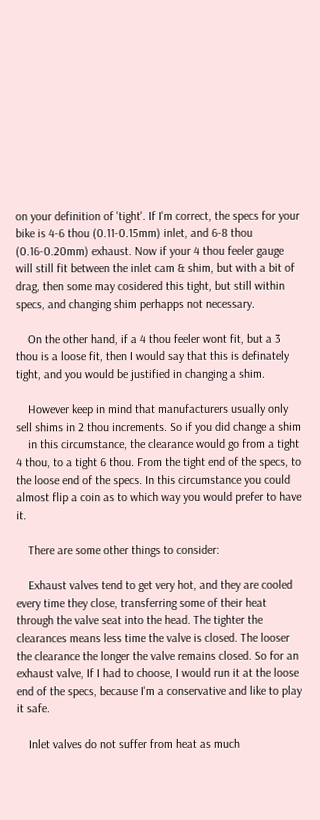on your definition of 'tight'. If I'm correct, the specs for your bike is 4-6 thou (0.11-0.15mm) inlet, and 6-8 thou (0.16-0.20mm) exhaust. Now if your 4 thou feeler gauge will still fit between the inlet cam & shim, but with a bit of drag, then some may cosidered this tight, but still within specs, and changing shim perhapps not necessary.

    On the other hand, if a 4 thou feeler wont fit, but a 3 thou is a loose fit, then I would say that this is definately tight, and you would be justified in changing a shim.

    However keep in mind that manufacturers usually only sell shims in 2 thou increments. So if you did change a shim
    in this circumstance, the clearance would go from a tight 4 thou, to a tight 6 thou. From the tight end of the specs, to the loose end of the specs. In this circumstance you could almost flip a coin as to which way you would prefer to have it.

    There are some other things to consider:

    Exhaust valves tend to get very hot, and they are cooled every time they close, transferring some of their heat through the valve seat into the head. The tighter the clearances means less time the valve is closed. The looser the clearance the longer the valve remains closed. So for an exhaust valve, If I had to choose, I would run it at the loose end of the specs, because I'm a conservative and like to play it safe.

    Inlet valves do not suffer from heat as much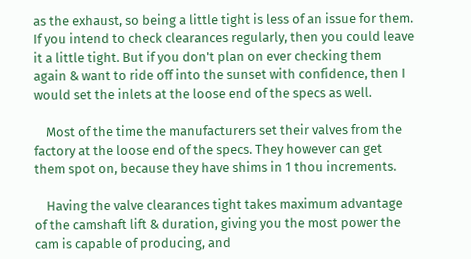as the exhaust, so being a little tight is less of an issue for them. If you intend to check clearances regularly, then you could leave it a little tight. But if you don't plan on ever checking them again & want to ride off into the sunset with confidence, then I would set the inlets at the loose end of the specs as well.

    Most of the time the manufacturers set their valves from the factory at the loose end of the specs. They however can get them spot on, because they have shims in 1 thou increments.

    Having the valve clearances tight takes maximum advantage of the camshaft lift & duration, giving you the most power the cam is capable of producing, and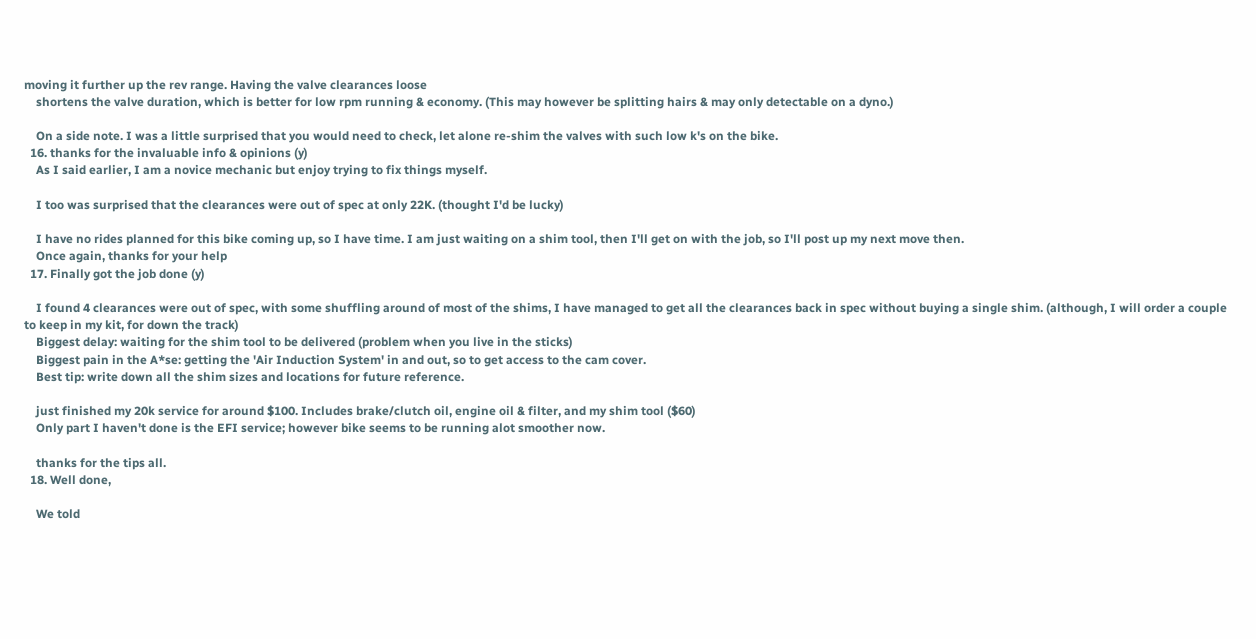moving it further up the rev range. Having the valve clearances loose
    shortens the valve duration, which is better for low rpm running & economy. (This may however be splitting hairs & may only detectable on a dyno.)

    On a side note. I was a little surprised that you would need to check, let alone re-shim the valves with such low k's on the bike.
  16. thanks for the invaluable info & opinions (y)
    As I said earlier, I am a novice mechanic but enjoy trying to fix things myself.

    I too was surprised that the clearances were out of spec at only 22K. (thought I'd be lucky)

    I have no rides planned for this bike coming up, so I have time. I am just waiting on a shim tool, then I'll get on with the job, so I'll post up my next move then.
    Once again, thanks for your help
  17. Finally got the job done (y)

    I found 4 clearances were out of spec, with some shuffling around of most of the shims, I have managed to get all the clearances back in spec without buying a single shim. (although, I will order a couple to keep in my kit, for down the track)
    Biggest delay: waiting for the shim tool to be delivered (problem when you live in the sticks)
    Biggest pain in the A*se: getting the 'Air Induction System' in and out, so to get access to the cam cover.
    Best tip: write down all the shim sizes and locations for future reference.

    just finished my 20k service for around $100. Includes brake/clutch oil, engine oil & filter, and my shim tool ($60)
    Only part I haven't done is the EFI service; however bike seems to be running alot smoother now.

    thanks for the tips all.
  18. Well done,

    We told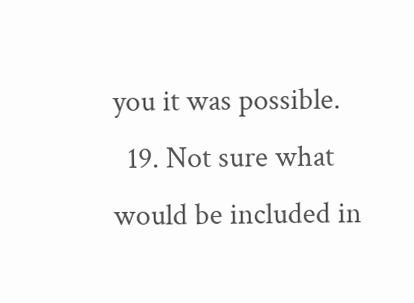you it was possible.
  19. Not sure what would be included in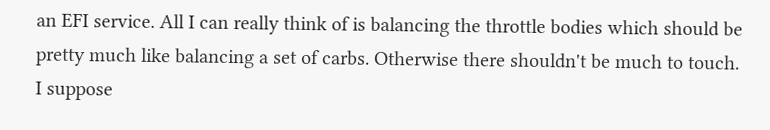an EFI service. All I can really think of is balancing the throttle bodies which should be pretty much like balancing a set of carbs. Otherwise there shouldn't be much to touch. I suppose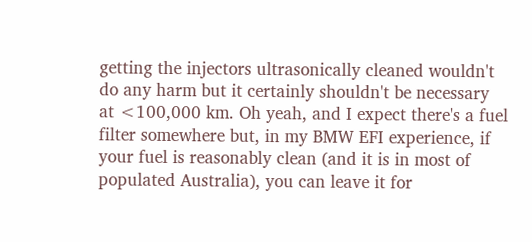getting the injectors ultrasonically cleaned wouldn't do any harm but it certainly shouldn't be necessary at <100,000 km. Oh yeah, and I expect there's a fuel filter somewhere but, in my BMW EFI experience, if your fuel is reasonably clean (and it is in most of populated Australia), you can leave it for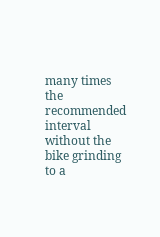many times the recommended interval without the bike grinding to a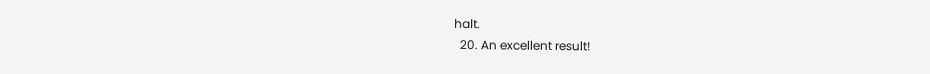halt.
  20. An excellent result!